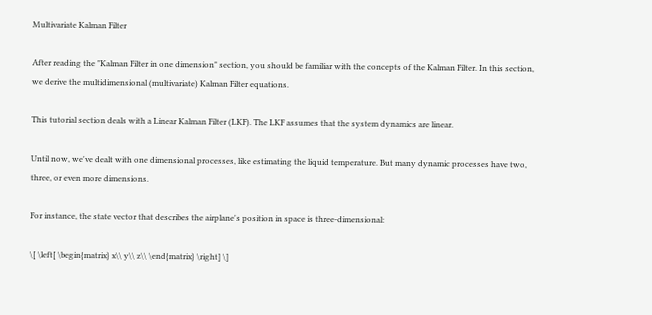Multivariate Kalman Filter

After reading the "Kalman Filter in one dimension" section, you should be familiar with the concepts of the Kalman Filter. In this section, we derive the multidimensional (multivariate) Kalman Filter equations.

This tutorial section deals with a Linear Kalman Filter (LKF). The LKF assumes that the system dynamics are linear.

Until now, we've dealt with one dimensional processes, like estimating the liquid temperature. But many dynamic processes have two, three, or even more dimensions.

For instance, the state vector that describes the airplane's position in space is three-dimensional:

\[ \left[ \begin{matrix} x\\ y\\ z\\ \end{matrix} \right] \]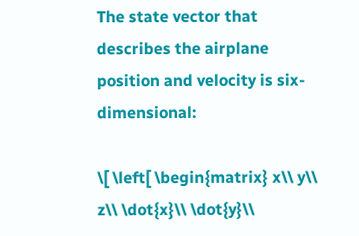The state vector that describes the airplane position and velocity is six-dimensional:

\[ \left[ \begin{matrix} x\\ y\\ z\\ \dot{x}\\ \dot{y}\\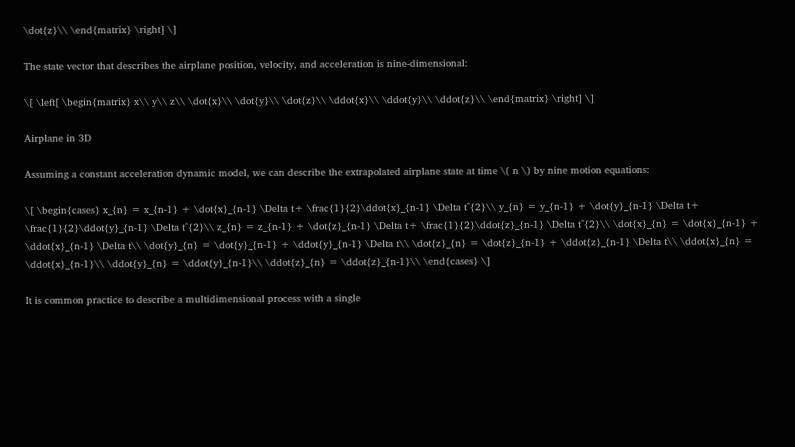\dot{z}\\ \end{matrix} \right] \]

The state vector that describes the airplane position, velocity, and acceleration is nine-dimensional:

\[ \left[ \begin{matrix} x\\ y\\ z\\ \dot{x}\\ \dot{y}\\ \dot{z}\\ \ddot{x}\\ \ddot{y}\\ \ddot{z}\\ \end{matrix} \right] \]

Airplane in 3D

Assuming a constant acceleration dynamic model, we can describe the extrapolated airplane state at time \( n \) by nine motion equations:

\[ \begin{cases} x_{n} = x_{n-1} + \dot{x}_{n-1} \Delta t+ \frac{1}{2}\ddot{x}_{n-1} \Delta t^{2}\\ y_{n} = y_{n-1} + \dot{y}_{n-1} \Delta t+ \frac{1}{2}\ddot{y}_{n-1} \Delta t^{2}\\ z_{n} = z_{n-1} + \dot{z}_{n-1} \Delta t+ \frac{1}{2}\ddot{z}_{n-1} \Delta t^{2}\\ \dot{x}_{n} = \dot{x}_{n-1} + \ddot{x}_{n-1} \Delta t\\ \dot{y}_{n} = \dot{y}_{n-1} + \ddot{y}_{n-1} \Delta t\\ \dot{z}_{n} = \dot{z}_{n-1} + \ddot{z}_{n-1} \Delta t\\ \ddot{x}_{n} = \ddot{x}_{n-1}\\ \ddot{y}_{n} = \ddot{y}_{n-1}\\ \ddot{z}_{n} = \ddot{z}_{n-1}\\ \end{cases} \]

It is common practice to describe a multidimensional process with a single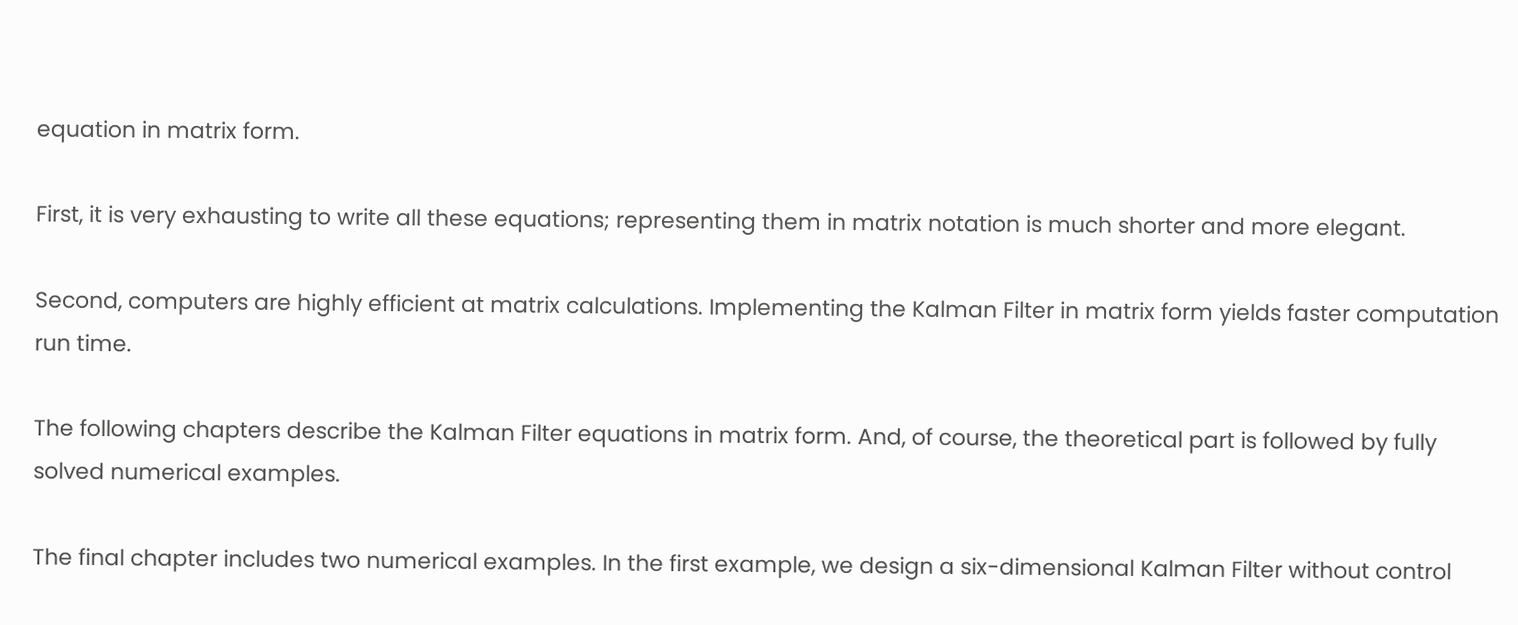equation in matrix form.

First, it is very exhausting to write all these equations; representing them in matrix notation is much shorter and more elegant.

Second, computers are highly efficient at matrix calculations. Implementing the Kalman Filter in matrix form yields faster computation run time.

The following chapters describe the Kalman Filter equations in matrix form. And, of course, the theoretical part is followed by fully solved numerical examples.

The final chapter includes two numerical examples. In the first example, we design a six-dimensional Kalman Filter without control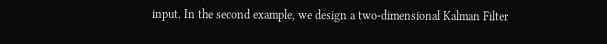input. In the second example, we design a two-dimensional Kalman Filter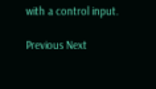with a control input.

Previous Next